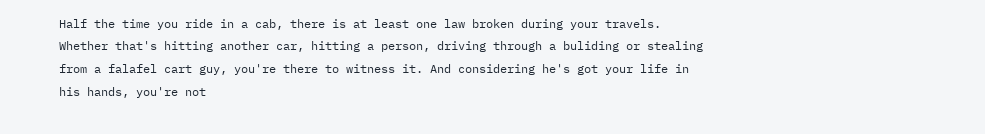Half the time you ride in a cab, there is at least one law broken during your travels. Whether that's hitting another car, hitting a person, driving through a buliding or stealing from a falafel cart guy, you're there to witness it. And considering he's got your life in his hands, you're not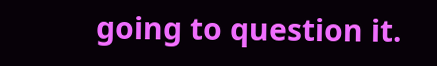going to question it.